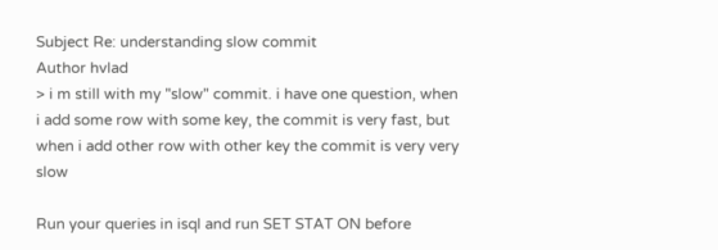Subject Re: understanding slow commit
Author hvlad
> i m still with my "slow" commit. i have one question, when i add some row with some key, the commit is very fast, but when i add other row with other key the commit is very very slow

Run your queries in isql and run SET STAT ON before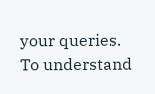your queries. To understand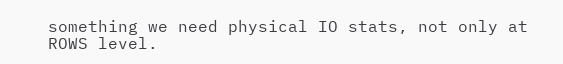something we need physical IO stats, not only at ROWS level.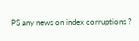PS any news on index corruptions ?